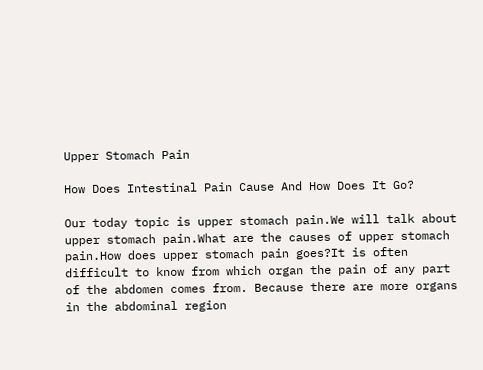Upper Stomach Pain

How Does Intestinal Pain Cause And How Does It Go?

Our today topic is upper stomach pain.We will talk about upper stomach pain.What are the causes of upper stomach pain.How does upper stomach pain goes?It is often difficult to know from which organ the pain of any part of the abdomen comes from. Because there are more organs in the abdominal region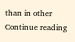than in other Continue reading